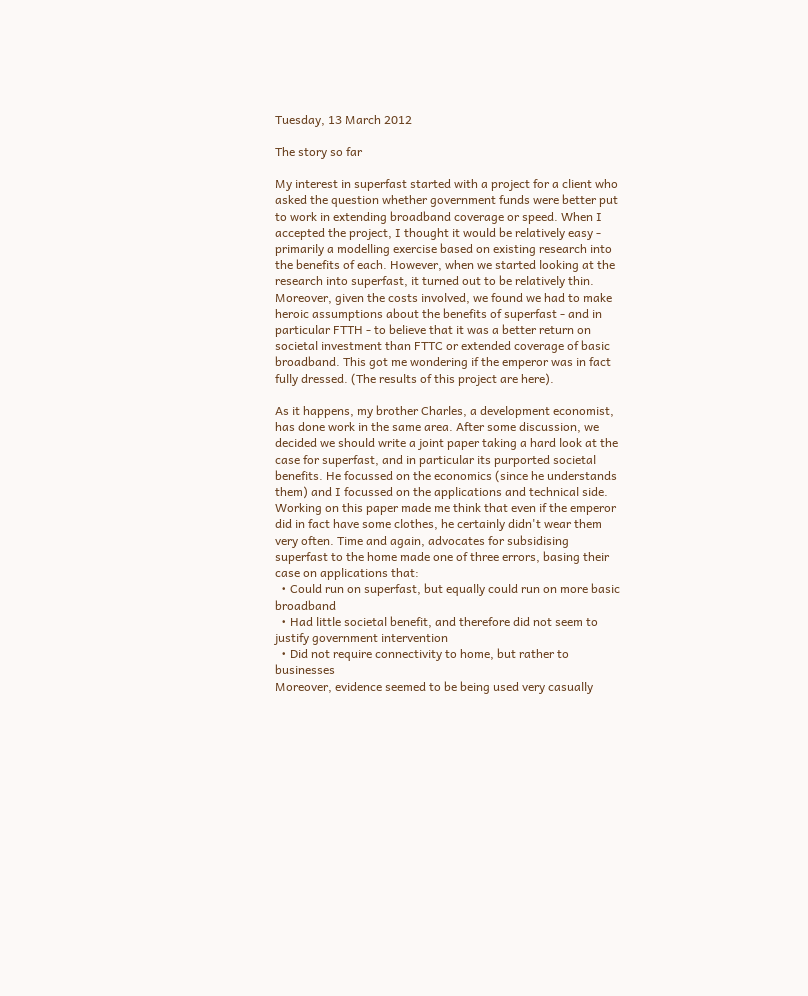Tuesday, 13 March 2012

The story so far

My interest in superfast started with a project for a client who asked the question whether government funds were better put to work in extending broadband coverage or speed. When I accepted the project, I thought it would be relatively easy - primarily a modelling exercise based on existing research into the benefits of each. However, when we started looking at the research into superfast, it turned out to be relatively thin. Moreover, given the costs involved, we found we had to make heroic assumptions about the benefits of superfast - and in particular FTTH - to believe that it was a better return on societal investment than FTTC or extended coverage of basic broadband. This got me wondering if the emperor was in fact fully dressed. (The results of this project are here).

As it happens, my brother Charles, a development economist, has done work in the same area. After some discussion, we decided we should write a joint paper taking a hard look at the case for superfast, and in particular its purported societal benefits. He focussed on the economics (since he understands them) and I focussed on the applications and technical side. Working on this paper made me think that even if the emperor did in fact have some clothes, he certainly didn't wear them very often. Time and again, advocates for subsidising superfast to the home made one of three errors, basing their case on applications that:
  • Could run on superfast, but equally could run on more basic broadband
  • Had little societal benefit, and therefore did not seem to justify government intervention
  • Did not require connectivity to home, but rather to businesses
Moreover, evidence seemed to be being used very casually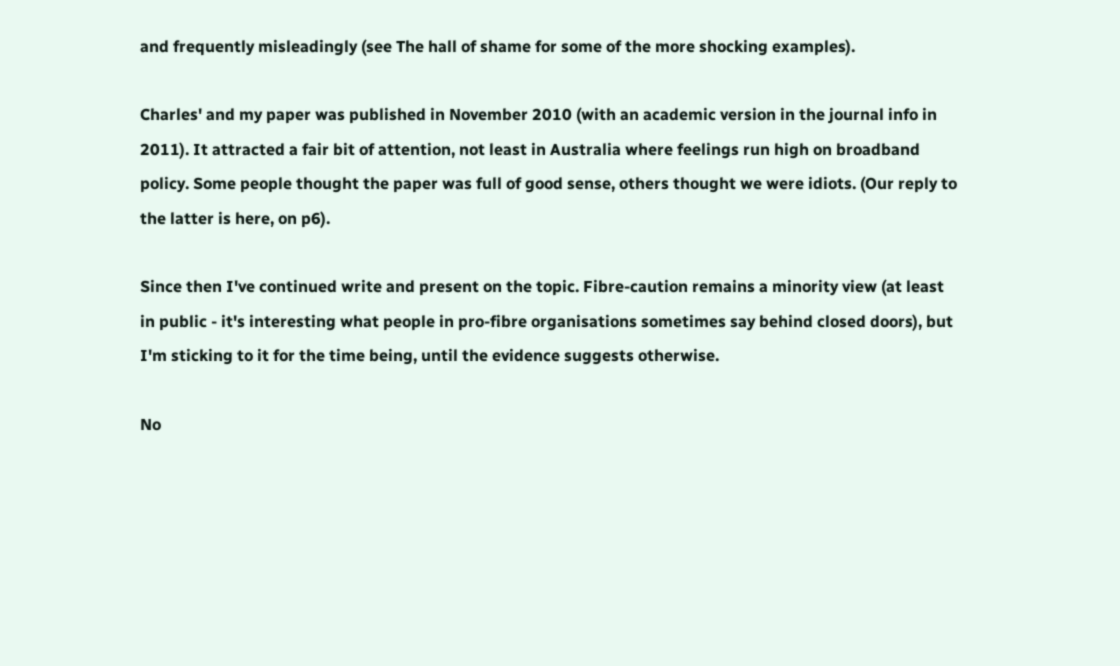and frequently misleadingly (see The hall of shame for some of the more shocking examples).

Charles' and my paper was published in November 2010 (with an academic version in the journal info in 2011). It attracted a fair bit of attention, not least in Australia where feelings run high on broadband policy. Some people thought the paper was full of good sense, others thought we were idiots. (Our reply to the latter is here, on p6).

Since then I've continued write and present on the topic. Fibre-caution remains a minority view (at least in public - it's interesting what people in pro-fibre organisations sometimes say behind closed doors), but I'm sticking to it for the time being, until the evidence suggests otherwise.

No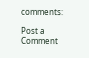comments:

Post a Comment